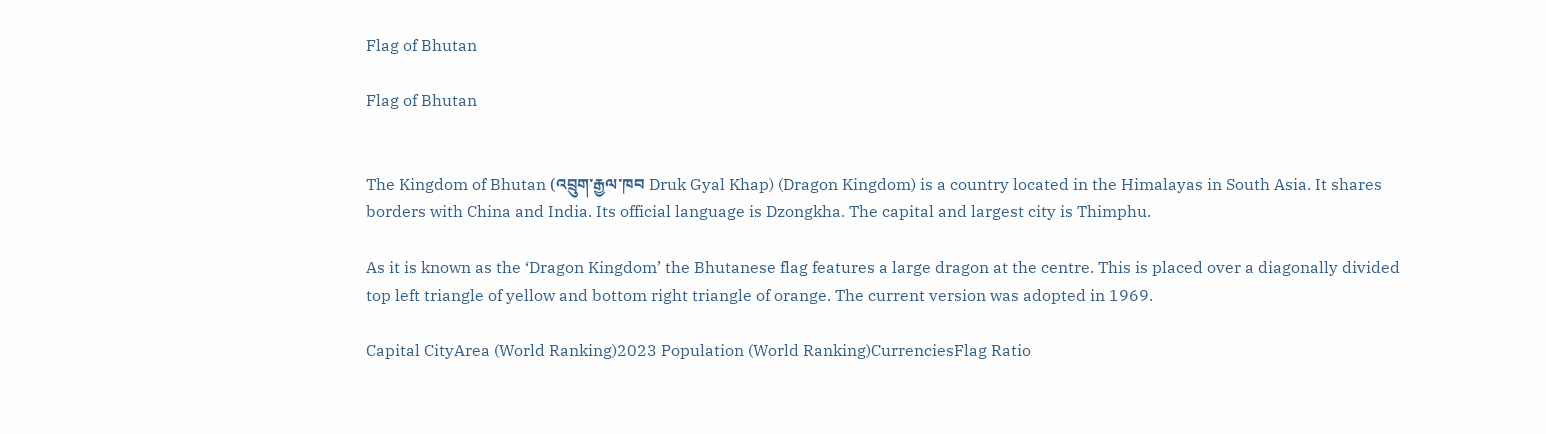Flag of Bhutan

Flag of Bhutan


The Kingdom of Bhutan (འབྲུག་རྒྱལ་ཁབ Druk Gyal Khap) (Dragon Kingdom) is a country located in the Himalayas in South Asia. It shares borders with China and India. Its official language is Dzongkha. The capital and largest city is Thimphu.

As it is known as the ‘Dragon Kingdom’ the Bhutanese flag features a large dragon at the centre. This is placed over a diagonally divided top left triangle of yellow and bottom right triangle of orange. The current version was adopted in 1969.

Capital CityArea (World Ranking)2023 Population (World Ranking)CurrenciesFlag Ratio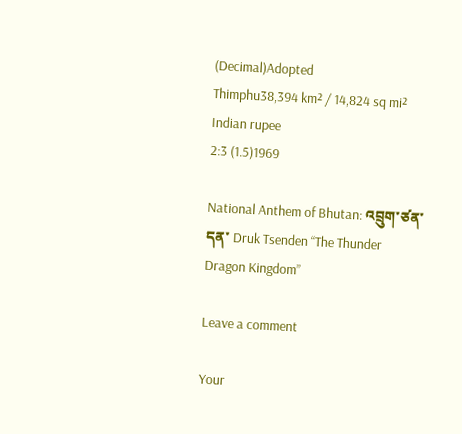(Decimal)Adopted
Thimphu38,394 km² / 14,824 sq mi²
Indian rupee
2:3 (1.5)1969

National Anthem of Bhutan: འབྲུག་ཙན་དན་ Druk Tsenden “The Thunder Dragon Kingdom”

Leave a comment

Your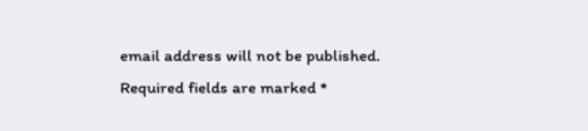email address will not be published. Required fields are marked *